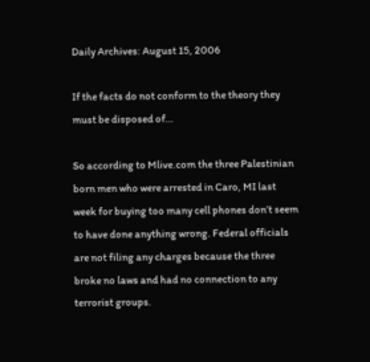Daily Archives: August 15, 2006

If the facts do not conform to the theory they must be disposed of…

So according to Mlive.com the three Palestinian born men who were arrested in Caro, MI last week for buying too many cell phones don’t seem to have done anything wrong. Federal officials are not filing any charges because the three broke no laws and had no connection to any terrorist groups.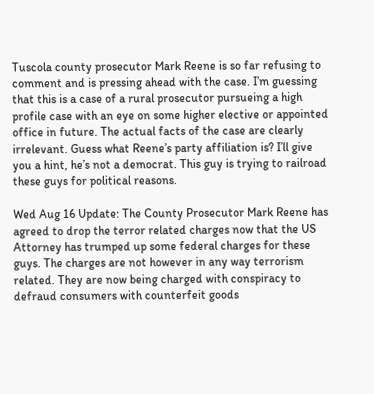Tuscola county prosecutor Mark Reene is so far refusing to comment and is pressing ahead with the case. I’m guessing that this is a case of a rural prosecutor pursueing a high profile case with an eye on some higher elective or appointed office in future. The actual facts of the case are clearly irrelevant. Guess what Reene’s party affiliation is? I’ll give you a hint, he’s not a democrat. This guy is trying to railroad these guys for political reasons.

Wed Aug 16 Update: The County Prosecutor Mark Reene has agreed to drop the terror related charges now that the US Attorney has trumped up some federal charges for these guys. The charges are not however in any way terrorism related. They are now being charged with conspiracy to defraud consumers with counterfeit goods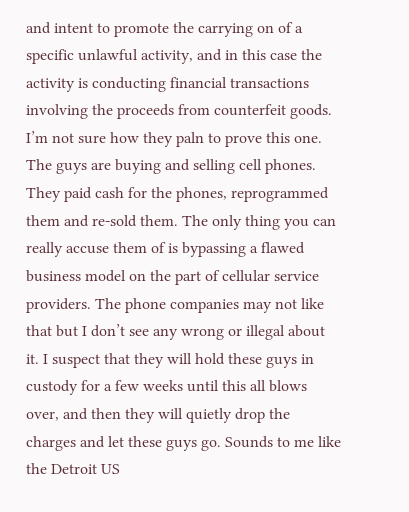and intent to promote the carrying on of a specific unlawful activity, and in this case the activity is conducting financial transactions involving the proceeds from counterfeit goods. I’m not sure how they paln to prove this one. The guys are buying and selling cell phones. They paid cash for the phones, reprogrammed them and re-sold them. The only thing you can really accuse them of is bypassing a flawed business model on the part of cellular service providers. The phone companies may not like that but I don’t see any wrong or illegal about it. I suspect that they will hold these guys in custody for a few weeks until this all blows over, and then they will quietly drop the charges and let these guys go. Sounds to me like the Detroit US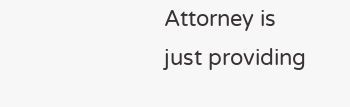Attorney is just providing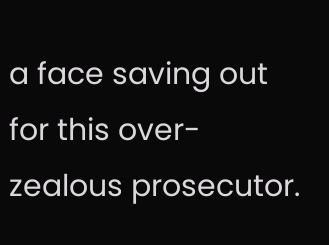a face saving out for this over-zealous prosecutor.